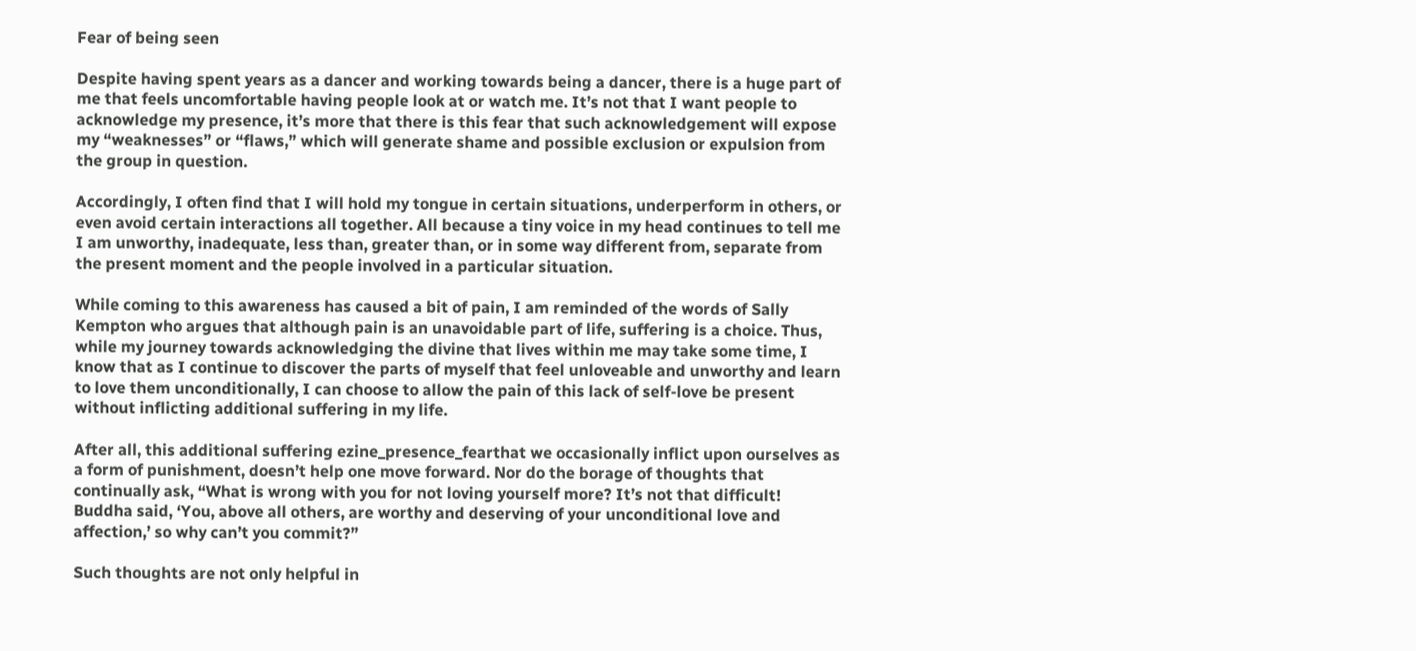Fear of being seen

Despite having spent years as a dancer and working towards being a dancer, there is a huge part of me that feels uncomfortable having people look at or watch me. It’s not that I want people to acknowledge my presence, it’s more that there is this fear that such acknowledgement will expose my “weaknesses” or “flaws,” which will generate shame and possible exclusion or expulsion from the group in question.

Accordingly, I often find that I will hold my tongue in certain situations, underperform in others, or even avoid certain interactions all together. All because a tiny voice in my head continues to tell me I am unworthy, inadequate, less than, greater than, or in some way different from, separate from the present moment and the people involved in a particular situation.

While coming to this awareness has caused a bit of pain, I am reminded of the words of Sally Kempton who argues that although pain is an unavoidable part of life, suffering is a choice. Thus, while my journey towards acknowledging the divine that lives within me may take some time, I know that as I continue to discover the parts of myself that feel unloveable and unworthy and learn to love them unconditionally, I can choose to allow the pain of this lack of self-love be present without inflicting additional suffering in my life.

After all, this additional suffering ezine_presence_fearthat we occasionally inflict upon ourselves as a form of punishment, doesn’t help one move forward. Nor do the borage of thoughts that continually ask, “What is wrong with you for not loving yourself more? It’s not that difficult! Buddha said, ‘You, above all others, are worthy and deserving of your unconditional love and affection,’ so why can’t you commit?”

Such thoughts are not only helpful in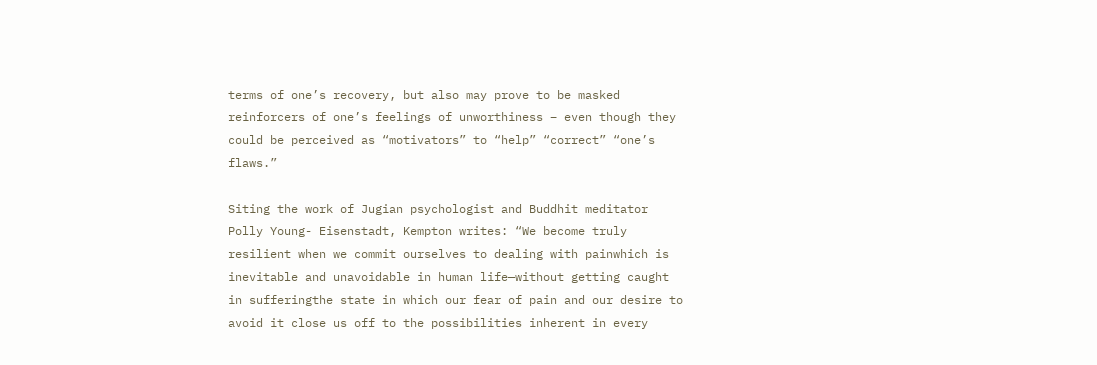terms of one’s recovery, but also may prove to be masked reinforcers of one’s feelings of unworthiness – even though they could be perceived as “motivators” to “help” “correct” “one’s flaws.”

Siting the work of Jugian psychologist and Buddhit meditator Polly Young- Eisenstadt, Kempton writes: “We become truly resilient when we commit ourselves to dealing with painwhich is inevitable and unavoidable in human life—without getting caught in sufferingthe state in which our fear of pain and our desire to avoid it close us off to the possibilities inherent in every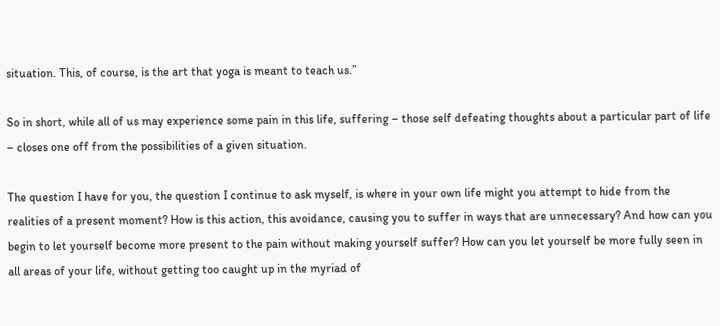situation. This, of course, is the art that yoga is meant to teach us.”

So in short, while all of us may experience some pain in this life, suffering – those self defeating thoughts about a particular part of life – closes one off from the possibilities of a given situation.

The question I have for you, the question I continue to ask myself, is where in your own life might you attempt to hide from the realities of a present moment? How is this action, this avoidance, causing you to suffer in ways that are unnecessary? And how can you begin to let yourself become more present to the pain without making yourself suffer? How can you let yourself be more fully seen in all areas of your life, without getting too caught up in the myriad of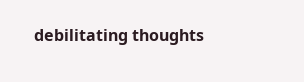debilitating thoughts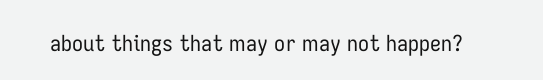about things that may or may not happen?